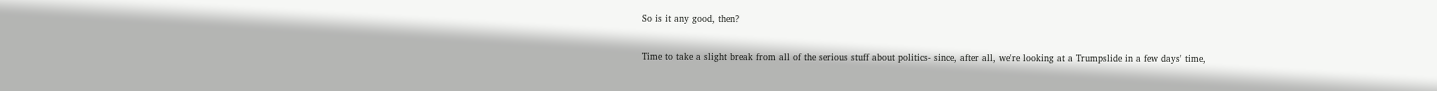So is it any good, then?

Time to take a slight break from all of the serious stuff about politics- since, after all, we're looking at a Trumpslide in a few days' time,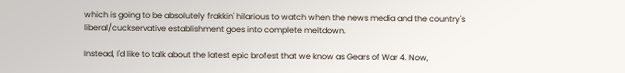which is going to be absolutely frakkin' hilarious to watch when the news media and the country's liberal/cuckservative establishment goes into complete meltdown.

Instead, I'd like to talk about the latest epic brofest that we know as Gears of War 4. Now,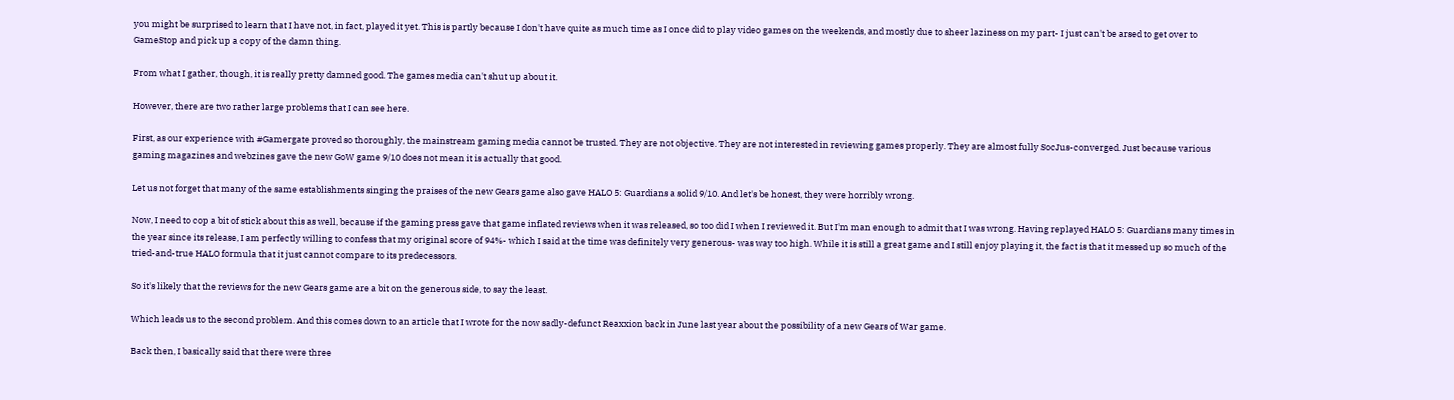you might be surprised to learn that I have not, in fact, played it yet. This is partly because I don't have quite as much time as I once did to play video games on the weekends, and mostly due to sheer laziness on my part- I just can't be arsed to get over to GameStop and pick up a copy of the damn thing.

From what I gather, though, it is really pretty damned good. The games media can't shut up about it.

However, there are two rather large problems that I can see here.

First, as our experience with #Gamergate proved so thoroughly, the mainstream gaming media cannot be trusted. They are not objective. They are not interested in reviewing games properly. They are almost fully SocJus-converged. Just because various gaming magazines and webzines gave the new GoW game 9/10 does not mean it is actually that good.

Let us not forget that many of the same establishments singing the praises of the new Gears game also gave HALO 5: Guardians a solid 9/10. And let's be honest, they were horribly wrong.

Now, I need to cop a bit of stick about this as well, because if the gaming press gave that game inflated reviews when it was released, so too did I when I reviewed it. But I'm man enough to admit that I was wrong. Having replayed HALO 5: Guardians many times in the year since its release, I am perfectly willing to confess that my original score of 94%- which I said at the time was definitely very generous- was way too high. While it is still a great game and I still enjoy playing it, the fact is that it messed up so much of the tried-and-true HALO formula that it just cannot compare to its predecessors.

So it's likely that the reviews for the new Gears game are a bit on the generous side, to say the least.

Which leads us to the second problem. And this comes down to an article that I wrote for the now sadly-defunct Reaxxion back in June last year about the possibility of a new Gears of War game.

Back then, I basically said that there were three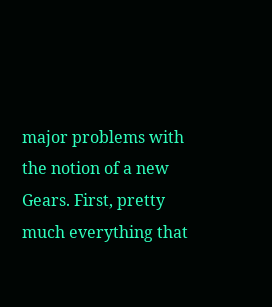major problems with the notion of a new Gears. First, pretty much everything that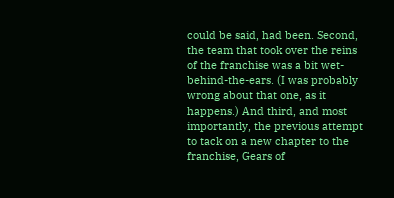could be said, had been. Second, the team that took over the reins of the franchise was a bit wet-behind-the-ears. (I was probably wrong about that one, as it happens.) And third, and most importantly, the previous attempt to tack on a new chapter to the franchise, Gears of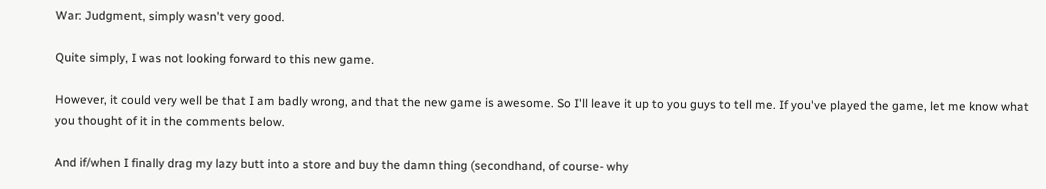War: Judgment, simply wasn't very good.

Quite simply, I was not looking forward to this new game.

However, it could very well be that I am badly wrong, and that the new game is awesome. So I'll leave it up to you guys to tell me. If you've played the game, let me know what you thought of it in the comments below.

And if/when I finally drag my lazy butt into a store and buy the damn thing (secondhand, of course- why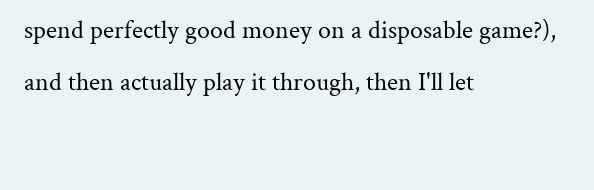spend perfectly good money on a disposable game?), and then actually play it through, then I'll let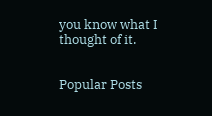you know what I thought of it.


Popular Posts